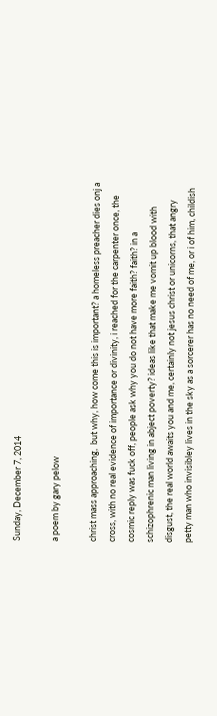Sunday, December 7, 2014

a poem by gary pelow

christ mass approaching,  but why, how come this is important? a homeless preacher dies onj a cross, with no real evidence of importance or divinity, i reached for the carpenter once, the cosmic reply was fuck off, people ask why you do not have more faith? faith? in a schizophrenic man living in abject poverty? ideas like that make me vomit up blood with disgust, the real world awaits you and me, certainly not jesus christ or unicorns, that angry petty man who invisibley lives in the sky as a sorcerer has no need of me, or i of him, childish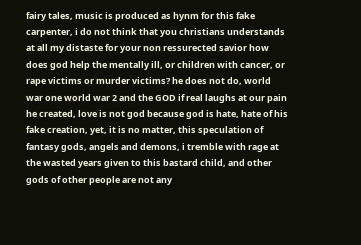fairy tales, music is produced as hynm for this fake carpenter, i do not think that you christians understands at all my distaste for your non ressurected savior how does god help the mentally ill, or children with cancer, or rape victims or murder victims? he does not do, world war one world war 2 and the GOD if real laughs at our pain he created, love is not god because god is hate, hate of his fake creation, yet, it is no matter, this speculation of fantasy gods, angels and demons, i tremble with rage at the wasted years given to this bastard child, and other gods of other people are not any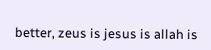better, zeus is jesus is allah is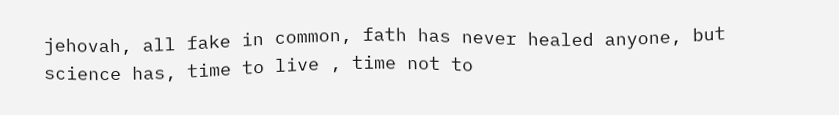jehovah, all fake in common, fath has never healed anyone, but science has, time to live , time not to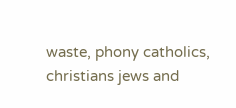waste, phony catholics, christians jews and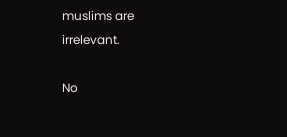muslims are irrelevant.

No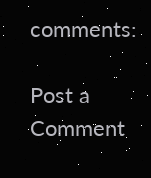comments:

Post a Comment